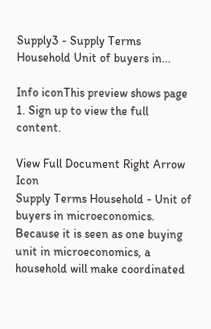Supply3 - Supply Terms Household Unit of buyers in...

Info iconThis preview shows page 1. Sign up to view the full content.

View Full Document Right Arrow Icon
Supply Terms Household - Unit of buyers in microeconomics. Because it is seen as one buying unit in microeconomics, a household will make coordinated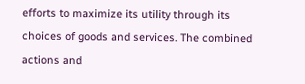efforts to maximize its utility through its choices of goods and services. The combined actions and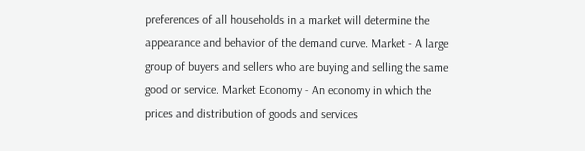preferences of all households in a market will determine the appearance and behavior of the demand curve. Market - A large group of buyers and sellers who are buying and selling the same good or service. Market Economy - An economy in which the prices and distribution of goods and services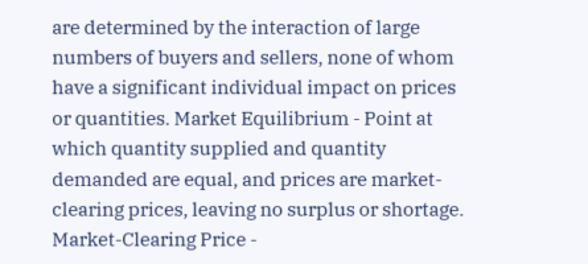are determined by the interaction of large numbers of buyers and sellers, none of whom have a significant individual impact on prices or quantities. Market Equilibrium - Point at which quantity supplied and quantity demanded are equal, and prices are market-clearing prices, leaving no surplus or shortage. Market-Clearing Price -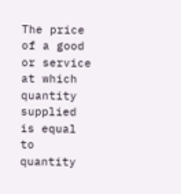The price of a good or service at which quantity supplied is equal to quantity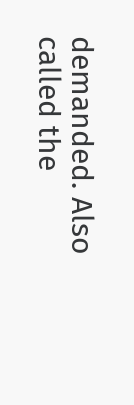demanded. Also called the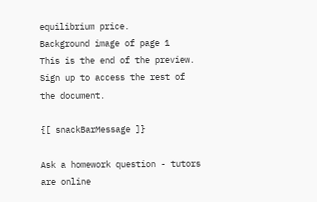equilibrium price.
Background image of page 1
This is the end of the preview. Sign up to access the rest of the document.

{[ snackBarMessage ]}

Ask a homework question - tutors are online